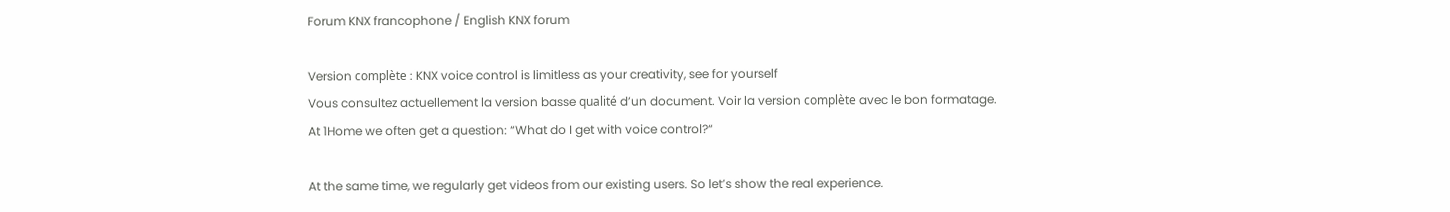Forum KNX francophone / English KNX forum

Version complète : KNX voice control is limitless as your creativity, see for yourself
Vous consultez actuellement la version basse qualité d’un document. Voir la version complète avec le bon formatage.
At 1Home we often get a question: “What do I get with voice control?“

At the same time, we regularly get videos from our existing users. So let’s show the real experience.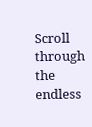Scroll through the endless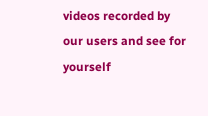videos recorded by our users and see for yourself